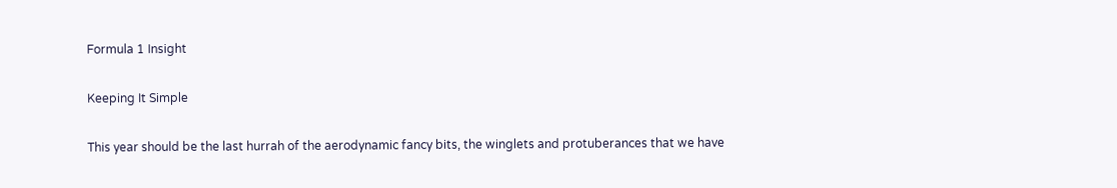Formula 1 Insight

Keeping It Simple

This year should be the last hurrah of the aerodynamic fancy bits, the winglets and protuberances that we have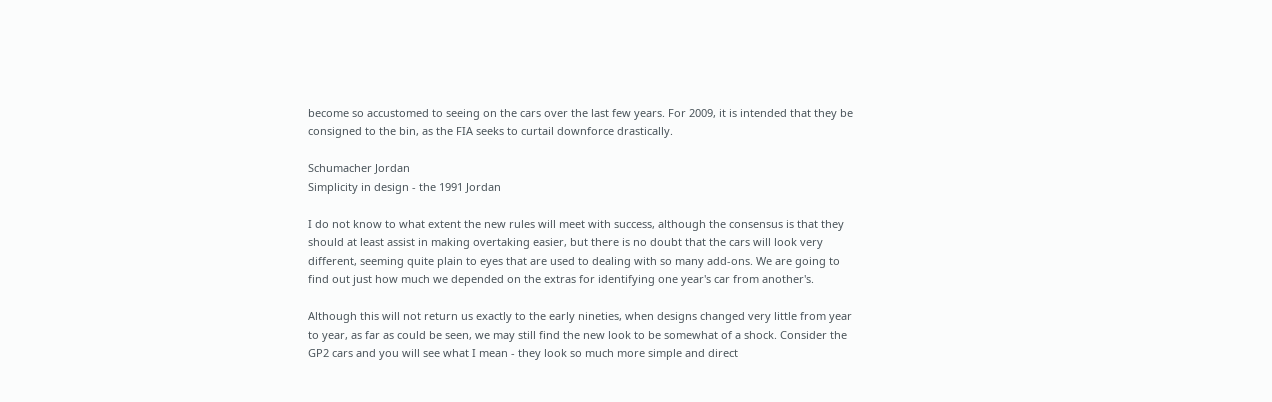become so accustomed to seeing on the cars over the last few years. For 2009, it is intended that they be consigned to the bin, as the FIA seeks to curtail downforce drastically.

Schumacher Jordan
Simplicity in design - the 1991 Jordan

I do not know to what extent the new rules will meet with success, although the consensus is that they should at least assist in making overtaking easier, but there is no doubt that the cars will look very different, seeming quite plain to eyes that are used to dealing with so many add-ons. We are going to find out just how much we depended on the extras for identifying one year's car from another's.

Although this will not return us exactly to the early nineties, when designs changed very little from year to year, as far as could be seen, we may still find the new look to be somewhat of a shock. Consider the GP2 cars and you will see what I mean - they look so much more simple and direct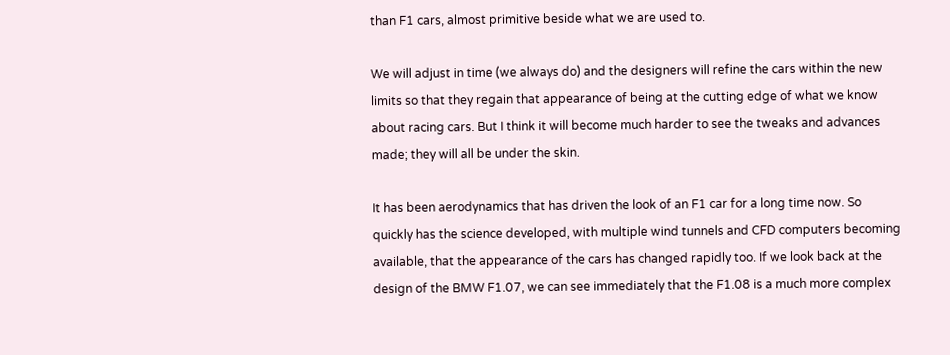than F1 cars, almost primitive beside what we are used to.

We will adjust in time (we always do) and the designers will refine the cars within the new limits so that they regain that appearance of being at the cutting edge of what we know about racing cars. But I think it will become much harder to see the tweaks and advances made; they will all be under the skin.

It has been aerodynamics that has driven the look of an F1 car for a long time now. So quickly has the science developed, with multiple wind tunnels and CFD computers becoming available, that the appearance of the cars has changed rapidly too. If we look back at the design of the BMW F1.07, we can see immediately that the F1.08 is a much more complex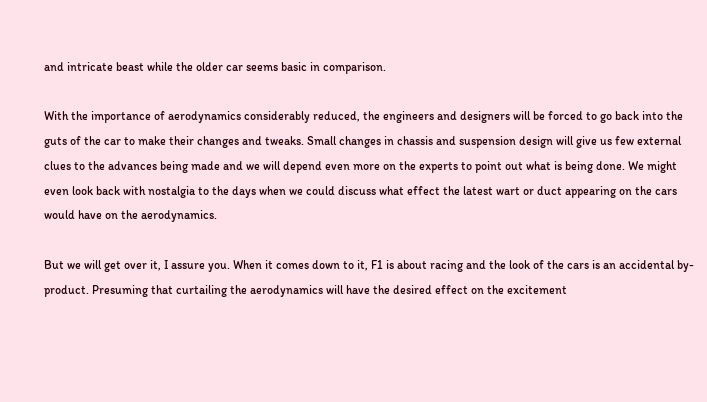and intricate beast while the older car seems basic in comparison.

With the importance of aerodynamics considerably reduced, the engineers and designers will be forced to go back into the guts of the car to make their changes and tweaks. Small changes in chassis and suspension design will give us few external clues to the advances being made and we will depend even more on the experts to point out what is being done. We might even look back with nostalgia to the days when we could discuss what effect the latest wart or duct appearing on the cars would have on the aerodynamics.

But we will get over it, I assure you. When it comes down to it, F1 is about racing and the look of the cars is an accidental by-product. Presuming that curtailing the aerodynamics will have the desired effect on the excitement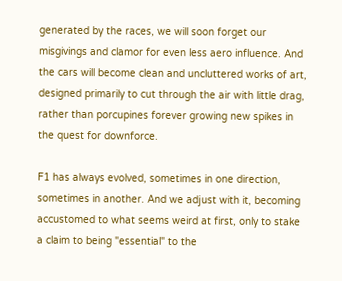generated by the races, we will soon forget our misgivings and clamor for even less aero influence. And the cars will become clean and uncluttered works of art, designed primarily to cut through the air with little drag, rather than porcupines forever growing new spikes in the quest for downforce.

F1 has always evolved, sometimes in one direction, sometimes in another. And we adjust with it, becoming accustomed to what seems weird at first, only to stake a claim to being "essential" to the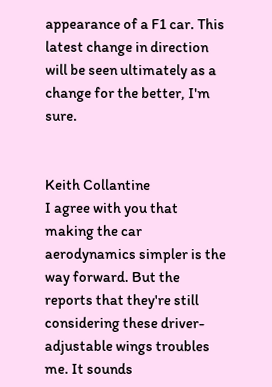appearance of a F1 car. This latest change in direction will be seen ultimately as a change for the better, I'm sure.


Keith Collantine
I agree with you that making the car aerodynamics simpler is the way forward. But the reports that they're still considering these driver-adjustable wings troubles me. It sounds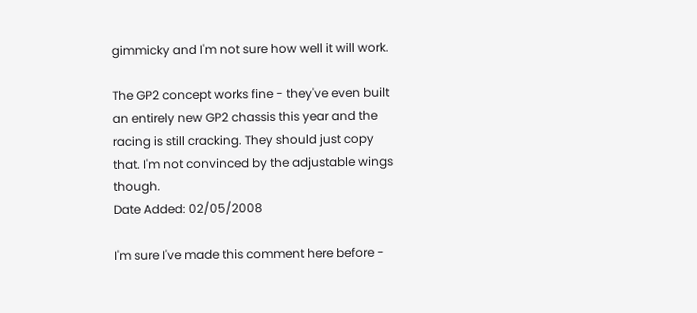gimmicky and I'm not sure how well it will work.

The GP2 concept works fine - they've even built an entirely new GP2 chassis this year and the racing is still cracking. They should just copy that. I'm not convinced by the adjustable wings though.
Date Added: 02/05/2008

I'm sure I've made this comment here before -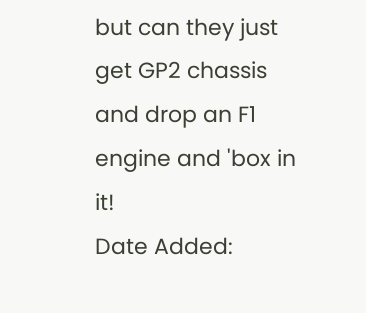but can they just get GP2 chassis and drop an F1 engine and 'box in it!
Date Added: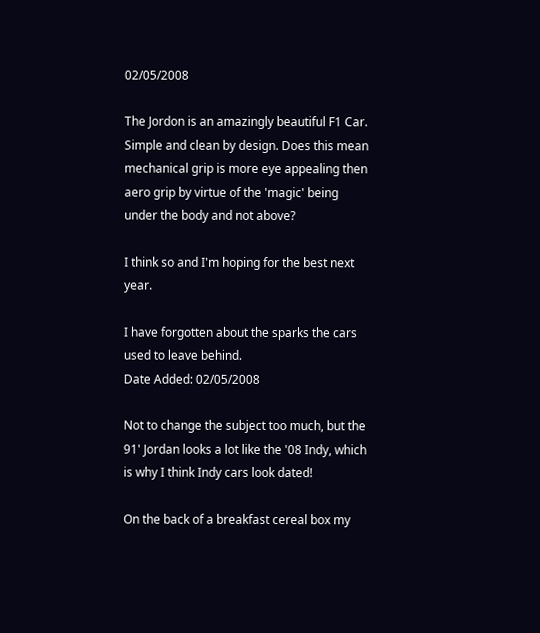02/05/2008

The Jordon is an amazingly beautiful F1 Car. Simple and clean by design. Does this mean mechanical grip is more eye appealing then aero grip by virtue of the 'magic' being under the body and not above?

I think so and I'm hoping for the best next year.

I have forgotten about the sparks the cars used to leave behind.
Date Added: 02/05/2008

Not to change the subject too much, but the 91' Jordan looks a lot like the '08 Indy, which is why I think Indy cars look dated!

On the back of a breakfast cereal box my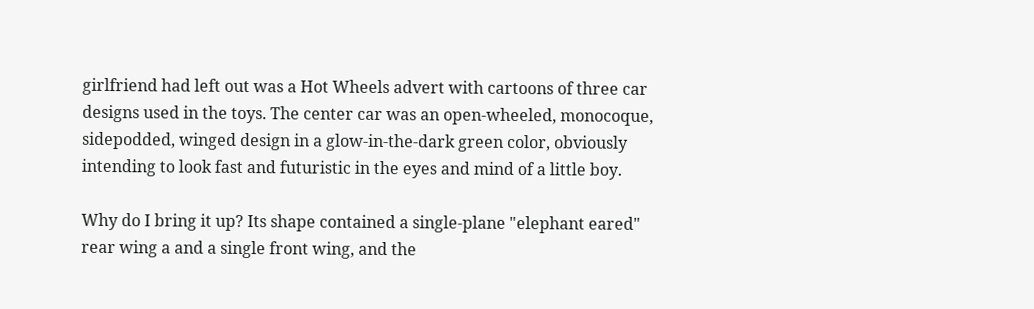girlfriend had left out was a Hot Wheels advert with cartoons of three car designs used in the toys. The center car was an open-wheeled, monocoque, sidepodded, winged design in a glow-in-the-dark green color, obviously intending to look fast and futuristic in the eyes and mind of a little boy.

Why do I bring it up? Its shape contained a single-plane "elephant eared" rear wing a and a single front wing, and the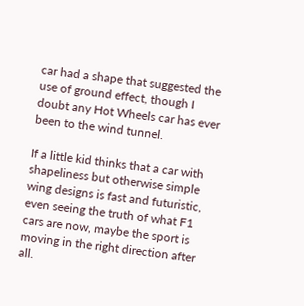car had a shape that suggested the use of ground effect, though I doubt any Hot Wheels car has ever been to the wind tunnel.

If a little kid thinks that a car with shapeliness but otherwise simple wing designs is fast and futuristic, even seeing the truth of what F1 cars are now, maybe the sport is moving in the right direction after all.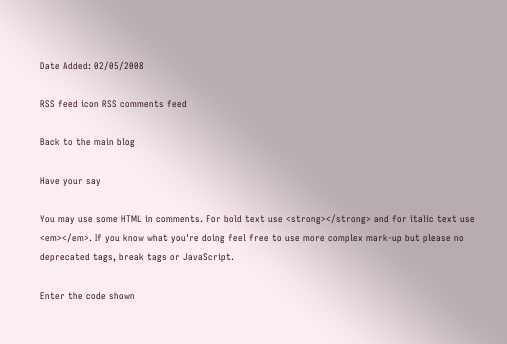Date Added: 02/05/2008

RSS feed icon RSS comments feed

Back to the main blog

Have your say

You may use some HTML in comments. For bold text use <strong></strong> and for italic text use <em></em>. If you know what you're doing feel free to use more complex mark-up but please no deprecated tags, break tags or JavaScript.

Enter the code shown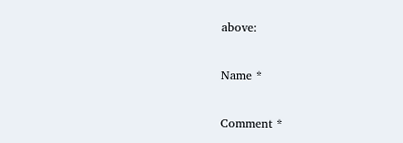above:

Name *

Comment *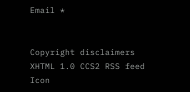Email *


Copyright disclaimers XHTML 1.0 CCS2 RSS feed Icon